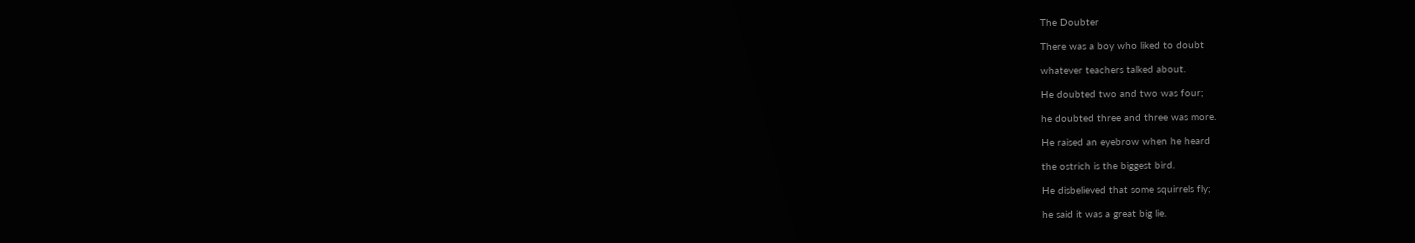The Doubter

There was a boy who liked to doubt

whatever teachers talked about.

He doubted two and two was four;

he doubted three and three was more.

He raised an eyebrow when he heard

the ostrich is the biggest bird.

He disbelieved that some squirrels fly;

he said it was a great big lie.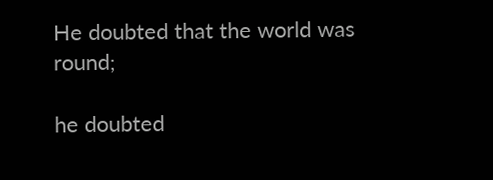He doubted that the world was round;

he doubted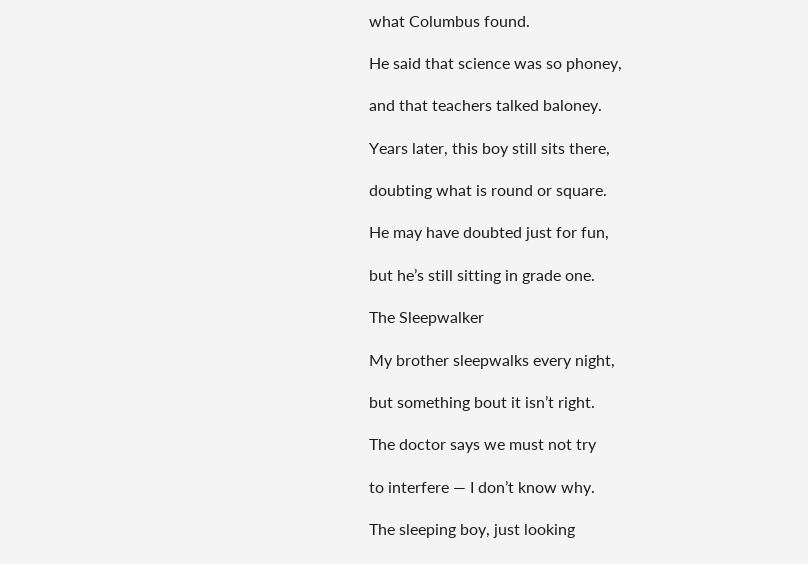what Columbus found.

He said that science was so phoney,

and that teachers talked baloney.

Years later, this boy still sits there,

doubting what is round or square.

He may have doubted just for fun,

but he’s still sitting in grade one.

The Sleepwalker

My brother sleepwalks every night,

but something bout it isn’t right.

The doctor says we must not try

to interfere — I don’t know why.

The sleeping boy, just looking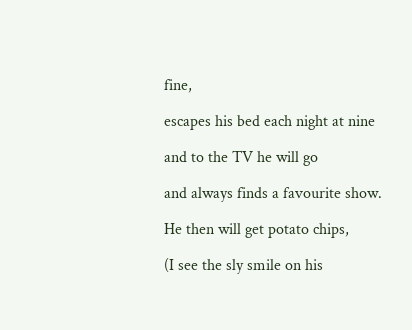fine,

escapes his bed each night at nine

and to the TV he will go

and always finds a favourite show.

He then will get potato chips,

(I see the sly smile on his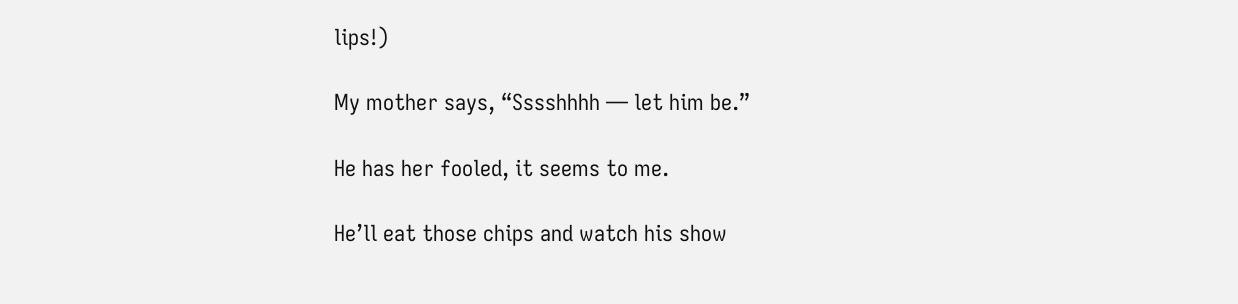lips!)

My mother says, “Sssshhhh — let him be.”

He has her fooled, it seems to me.

He’ll eat those chips and watch his show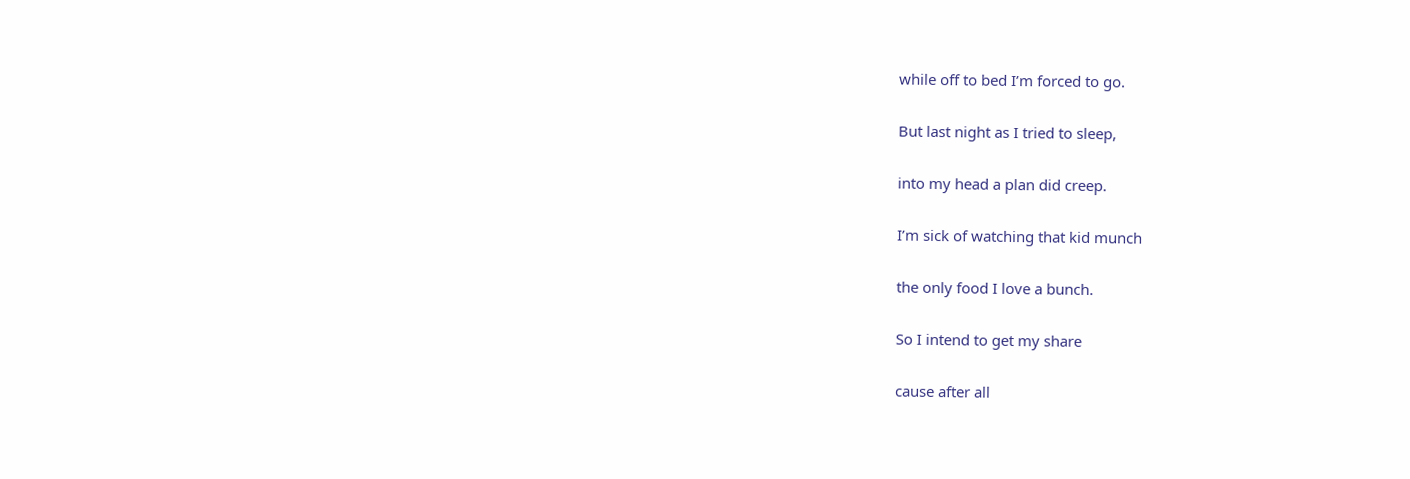while off to bed I’m forced to go.

But last night as I tried to sleep,

into my head a plan did creep.

I’m sick of watching that kid munch

the only food I love a bunch.

So I intend to get my share

cause after all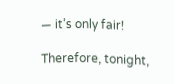— it’s only fair!

Therefore, tonight,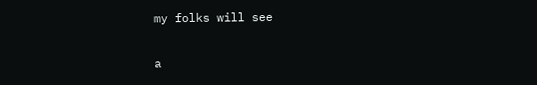my folks will see

a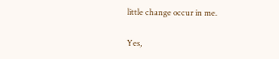little change occur in me.

Yes,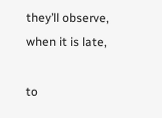they’ll observe, when it is late,

to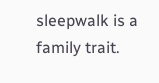sleepwalk is a family trait.